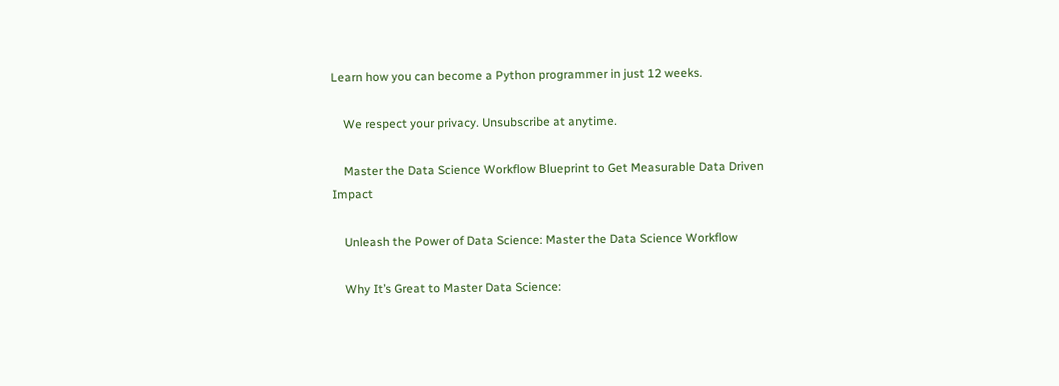Learn how you can become a Python programmer in just 12 weeks.

    We respect your privacy. Unsubscribe at anytime.

    Master the Data Science Workflow Blueprint to Get Measurable Data Driven Impact

    Unleash the Power of Data Science: Master the Data Science Workflow

    Why It’s Great to Master Data Science: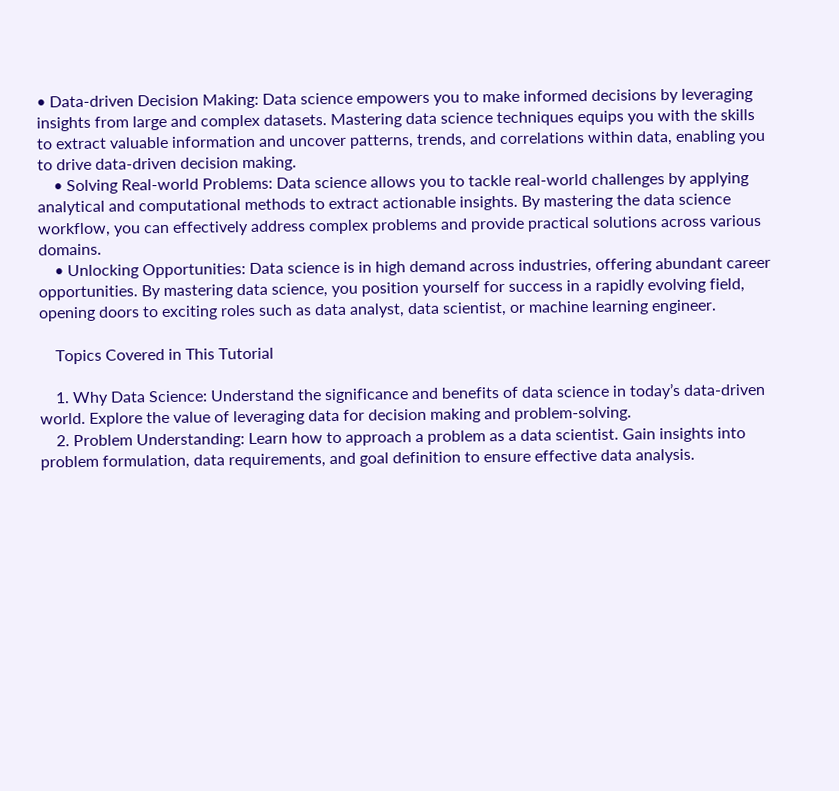• Data-driven Decision Making: Data science empowers you to make informed decisions by leveraging insights from large and complex datasets. Mastering data science techniques equips you with the skills to extract valuable information and uncover patterns, trends, and correlations within data, enabling you to drive data-driven decision making.
    • Solving Real-world Problems: Data science allows you to tackle real-world challenges by applying analytical and computational methods to extract actionable insights. By mastering the data science workflow, you can effectively address complex problems and provide practical solutions across various domains.
    • Unlocking Opportunities: Data science is in high demand across industries, offering abundant career opportunities. By mastering data science, you position yourself for success in a rapidly evolving field, opening doors to exciting roles such as data analyst, data scientist, or machine learning engineer.

    Topics Covered in This Tutorial

    1. Why Data Science: Understand the significance and benefits of data science in today’s data-driven world. Explore the value of leveraging data for decision making and problem-solving.
    2. Problem Understanding: Learn how to approach a problem as a data scientist. Gain insights into problem formulation, data requirements, and goal definition to ensure effective data analysis.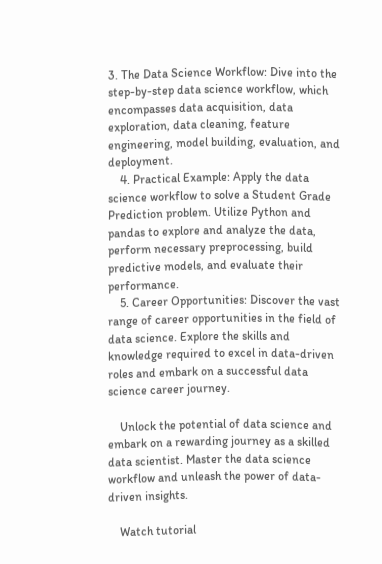3. The Data Science Workflow: Dive into the step-by-step data science workflow, which encompasses data acquisition, data exploration, data cleaning, feature engineering, model building, evaluation, and deployment.
    4. Practical Example: Apply the data science workflow to solve a Student Grade Prediction problem. Utilize Python and pandas to explore and analyze the data, perform necessary preprocessing, build predictive models, and evaluate their performance.
    5. Career Opportunities: Discover the vast range of career opportunities in the field of data science. Explore the skills and knowledge required to excel in data-driven roles and embark on a successful data science career journey.

    Unlock the potential of data science and embark on a rewarding journey as a skilled data scientist. Master the data science workflow and unleash the power of data-driven insights.

    Watch tutorial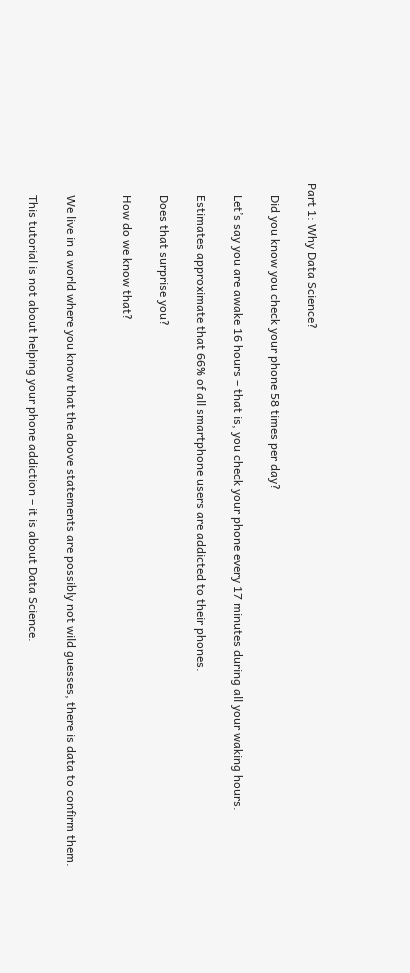Part 1: Why Data Science?

    Did you know you check your phone 58 times per day?

    Let’s say you are awake 16 hours – that is, you check your phone every 17 minutes during all your waking hours.

    Estimates approximate that 66% of all smartphone users are addicted to their phones.

    Does that surprise you?

    How do we know that?


    We live in a world where you know that the above statements are possibly not wild guesses, there is data to confirm them.

    This tutorial is not about helping your phone addiction – it is about Data Science.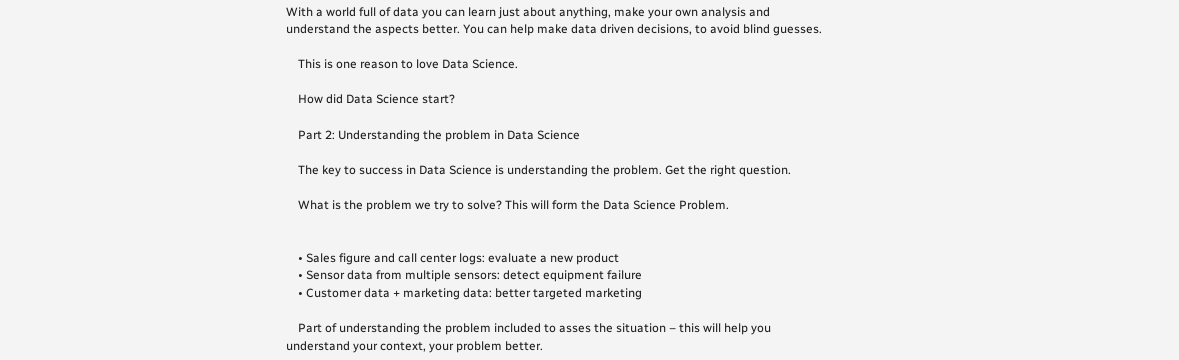With a world full of data you can learn just about anything, make your own analysis and understand the aspects better. You can help make data driven decisions, to avoid blind guesses.

    This is one reason to love Data Science.

    How did Data Science start?

    Part 2: Understanding the problem in Data Science

    The key to success in Data Science is understanding the problem. Get the right question.

    What is the problem we try to solve? This will form the Data Science Problem.


    • Sales figure and call center logs: evaluate a new product
    • Sensor data from multiple sensors: detect equipment failure
    • Customer data + marketing data: better targeted marketing

    Part of understanding the problem included to asses the situation – this will help you understand your context, your problem better.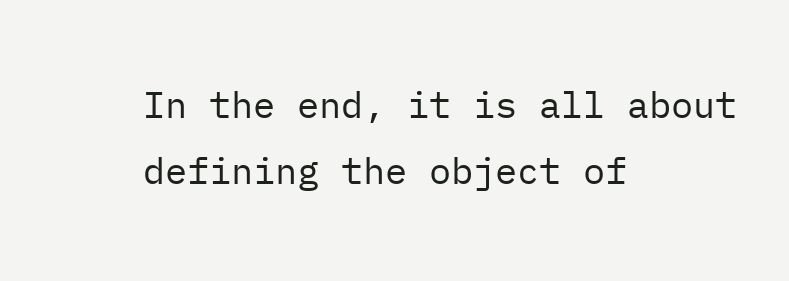In the end, it is all about defining the object of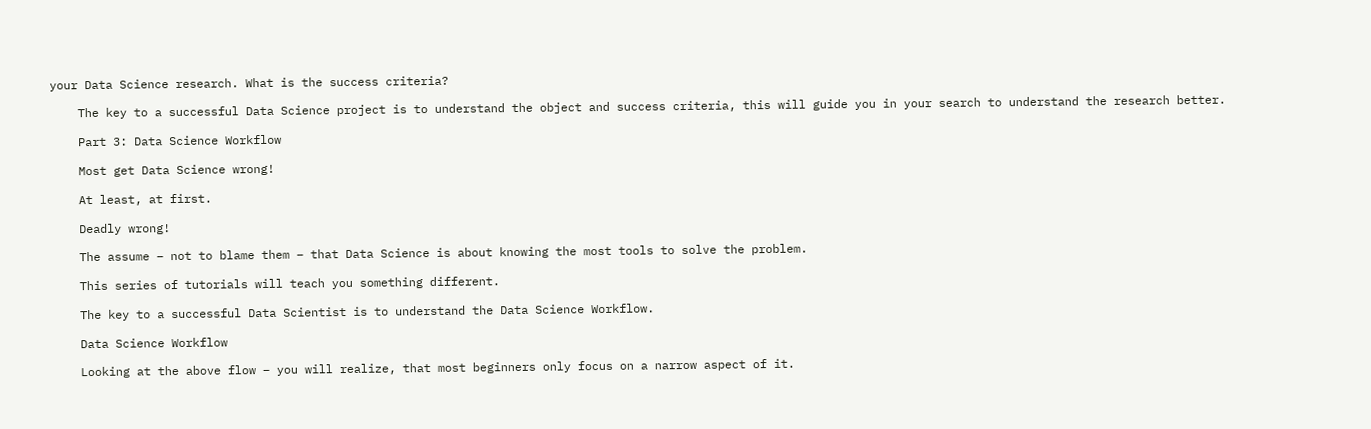your Data Science research. What is the success criteria?

    The key to a successful Data Science project is to understand the object and success criteria, this will guide you in your search to understand the research better.

    Part 3: Data Science Workflow

    Most get Data Science wrong!

    At least, at first.

    Deadly wrong!

    The assume – not to blame them – that Data Science is about knowing the most tools to solve the problem.

    This series of tutorials will teach you something different.

    The key to a successful Data Scientist is to understand the Data Science Workflow.

    Data Science Workflow

    Looking at the above flow – you will realize, that most beginners only focus on a narrow aspect of it.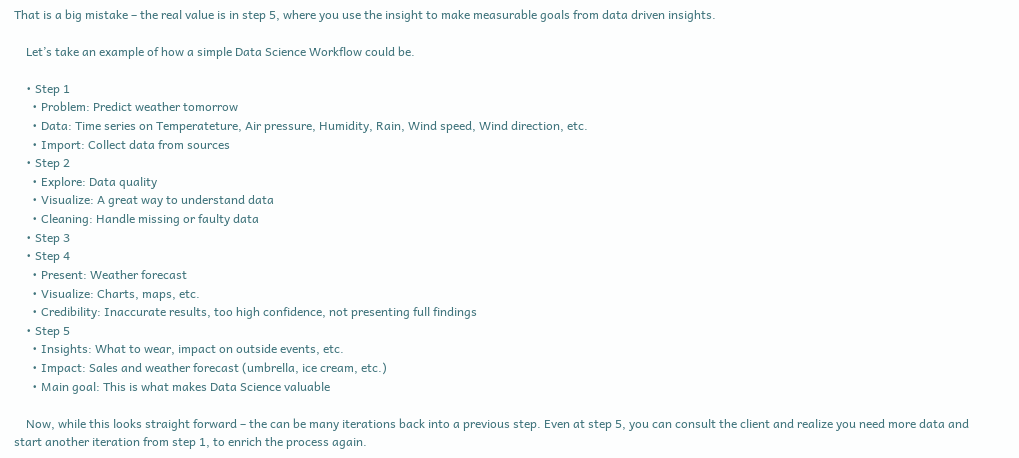That is a big mistake – the real value is in step 5, where you use the insight to make measurable goals from data driven insights.

    Let’s take an example of how a simple Data Science Workflow could be.

    • Step 1
      • Problem: Predict weather tomorrow
      • Data: Time series on Temperateture, Air pressure, Humidity, Rain, Wind speed, Wind direction, etc.
      • Import: Collect data from sources
    • Step 2
      • Explore: Data quality
      • Visualize: A great way to understand data
      • Cleaning: Handle missing or faulty data
    • Step 3
    • Step 4
      • Present: Weather forecast
      • Visualize: Charts, maps, etc.
      • Credibility: Inaccurate results, too high confidence, not presenting full findings
    • Step 5
      • Insights: What to wear, impact on outside events, etc.
      • Impact: Sales and weather forecast (umbrella, ice cream, etc.)
      • Main goal: This is what makes Data Science valuable

    Now, while this looks straight forward – the can be many iterations back into a previous step. Even at step 5, you can consult the client and realize you need more data and start another iteration from step 1, to enrich the process again.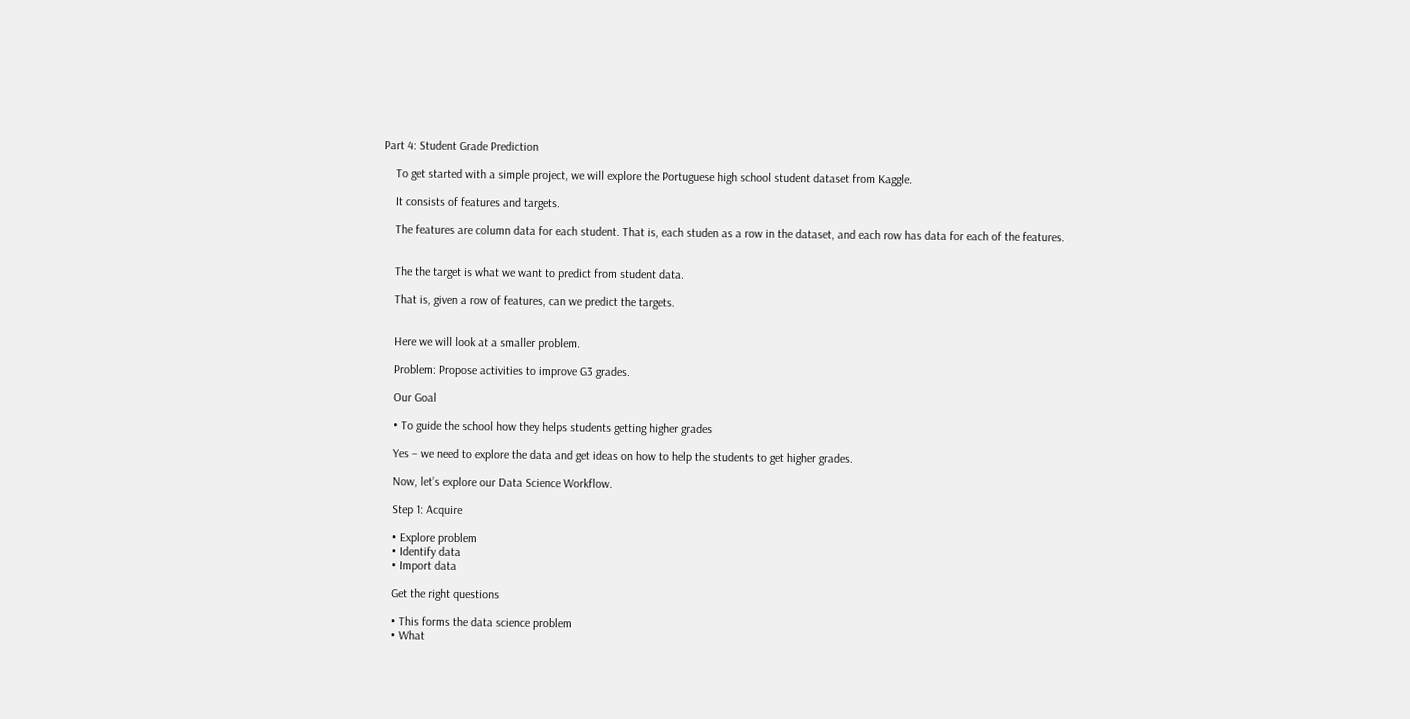Part 4: Student Grade Prediction

    To get started with a simple project, we will explore the Portuguese high school student dataset from Kaggle.

    It consists of features and targets.

    The features are column data for each student. That is, each studen as a row in the dataset, and each row has data for each of the features.


    The the target is what we want to predict from student data.

    That is, given a row of features, can we predict the targets.


    Here we will look at a smaller problem.

    Problem: Propose activities to improve G3 grades.

    Our Goal

    • To guide the school how they helps students getting higher grades

    Yes – we need to explore the data and get ideas on how to help the students to get higher grades.

    Now, let’s explore our Data Science Workflow.

    Step 1: Acquire

    • Explore problem
    • Identify data
    • Import data

    Get the right questions

    • This forms the data science problem
    • What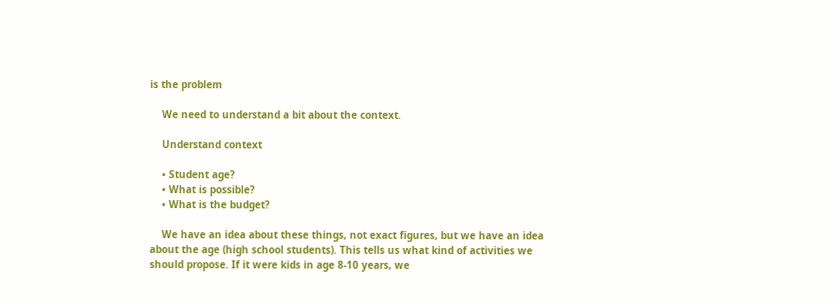is the problem

    We need to understand a bit about the context.

    Understand context

    • Student age?
    • What is possible?
    • What is the budget?

    We have an idea about these things, not exact figures, but we have an idea about the age (high school students). This tells us what kind of activities we should propose. If it were kids in age 8-10 years, we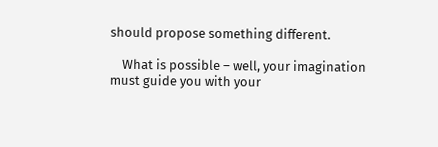should propose something different.

    What is possible – well, your imagination must guide you with your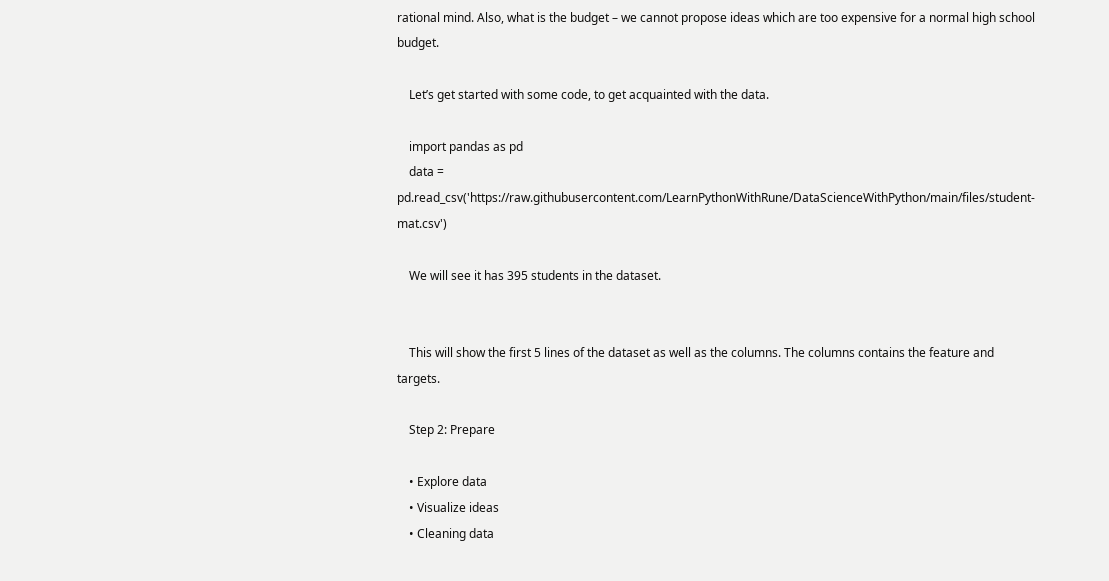rational mind. Also, what is the budget – we cannot propose ideas which are too expensive for a normal high school budget.

    Let’s get started with some code, to get acquainted with the data.

    import pandas as pd
    data = pd.read_csv('https://raw.githubusercontent.com/LearnPythonWithRune/DataScienceWithPython/main/files/student-mat.csv')

    We will see it has 395 students in the dataset.


    This will show the first 5 lines of the dataset as well as the columns. The columns contains the feature and targets.

    Step 2: Prepare

    • Explore data
    • Visualize ideas
    • Cleaning data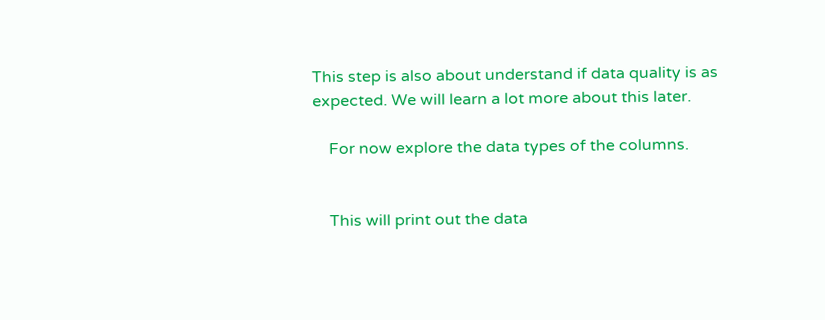This step is also about understand if data quality is as expected. We will learn a lot more about this later.

    For now explore the data types of the columns.


    This will print out the data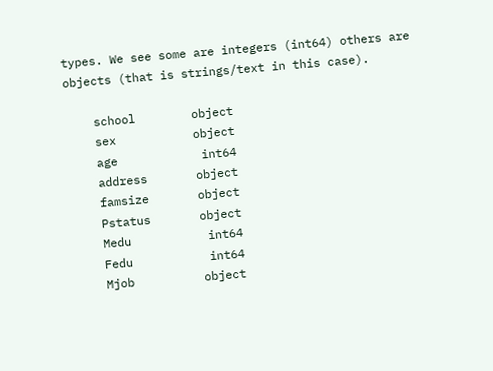types. We see some are integers (int64) others are objects (that is strings/text in this case).

    school        object
    sex           object
    age            int64
    address       object
    famsize       object
    Pstatus       object
    Medu           int64
    Fedu           int64
    Mjob          object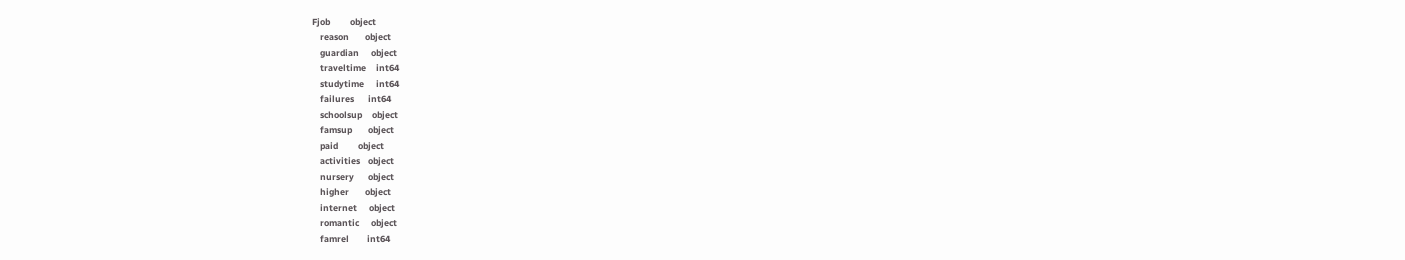Fjob          object
    reason        object
    guardian      object
    traveltime     int64
    studytime      int64
    failures       int64
    schoolsup     object
    famsup        object
    paid          object
    activities    object
    nursery       object
    higher        object
    internet      object
    romantic      object
    famrel         int64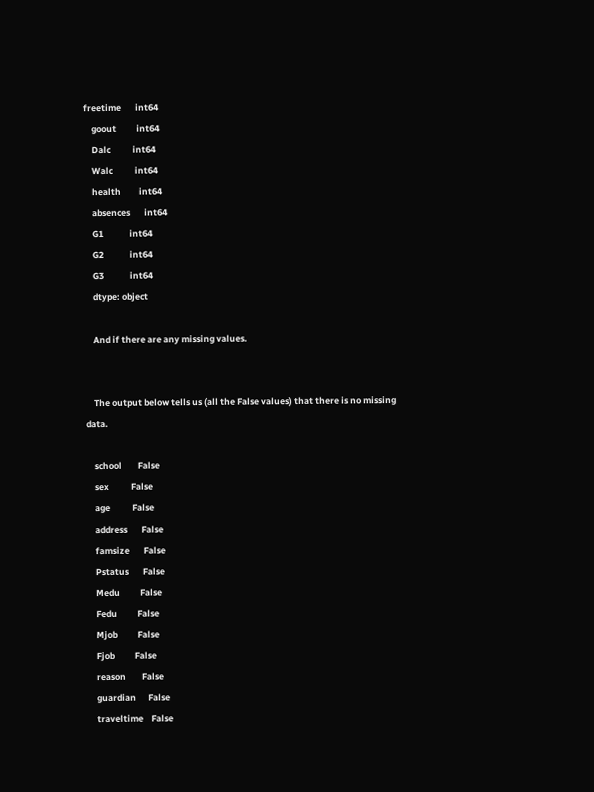freetime       int64
    goout          int64
    Dalc           int64
    Walc           int64
    health         int64
    absences       int64
    G1             int64
    G2             int64
    G3             int64
    dtype: object

    And if there are any missing values.


    The output below tells us (all the False values) that there is no missing data.

    school        False
    sex           False
    age           False
    address       False
    famsize       False
    Pstatus       False
    Medu          False
    Fedu          False
    Mjob          False
    Fjob          False
    reason        False
    guardian      False
    traveltime    False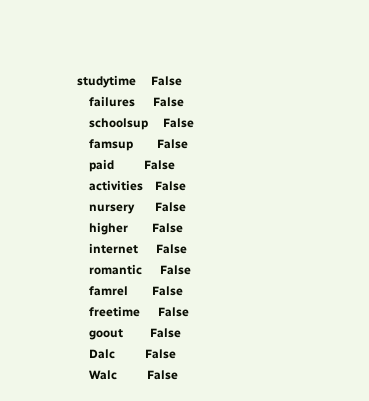studytime     False
    failures      False
    schoolsup     False
    famsup        False
    paid          False
    activities    False
    nursery       False
    higher        False
    internet      False
    romantic      False
    famrel        False
    freetime      False
    goout         False
    Dalc          False
    Walc          False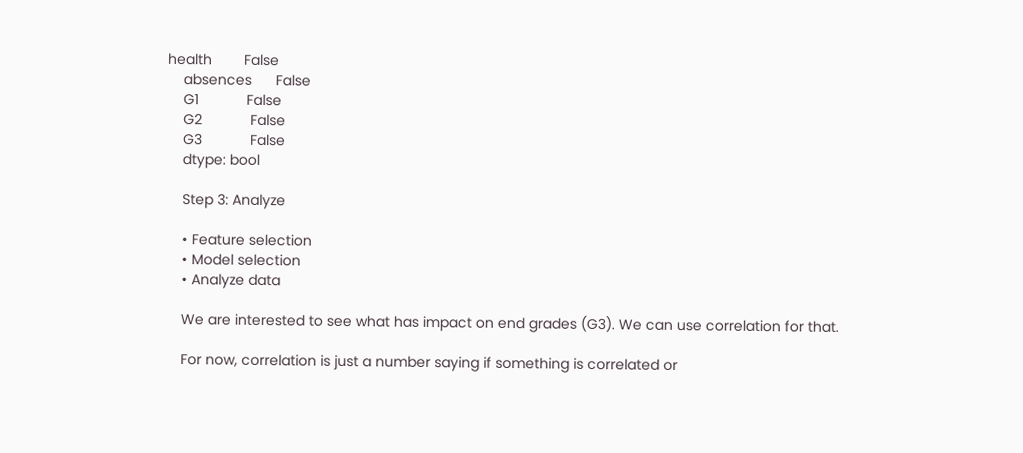health        False
    absences      False
    G1            False
    G2            False
    G3            False
    dtype: bool

    Step 3: Analyze

    • Feature selection
    • Model selection
    • Analyze data

    We are interested to see what has impact on end grades (G3). We can use correlation for that.

    For now, correlation is just a number saying if something is correlated or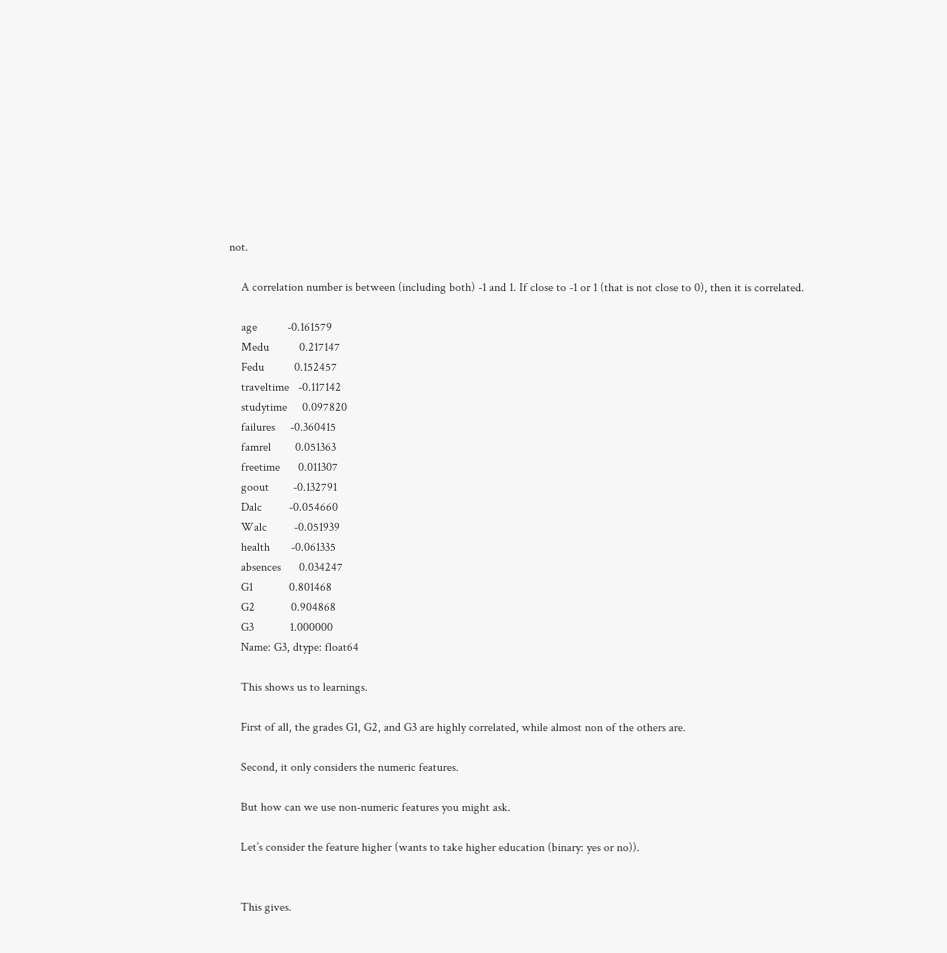not.

    A correlation number is between (including both) -1 and 1. If close to -1 or 1 (that is not close to 0), then it is correlated.

    age          -0.161579
    Medu          0.217147
    Fedu          0.152457
    traveltime   -0.117142
    studytime     0.097820
    failures     -0.360415
    famrel        0.051363
    freetime      0.011307
    goout        -0.132791
    Dalc         -0.054660
    Walc         -0.051939
    health       -0.061335
    absences      0.034247
    G1            0.801468
    G2            0.904868
    G3            1.000000
    Name: G3, dtype: float64

    This shows us to learnings.

    First of all, the grades G1, G2, and G3 are highly correlated, while almost non of the others are.

    Second, it only considers the numeric features.

    But how can we use non-numeric features you might ask.

    Let’s consider the feature higher (wants to take higher education (binary: yes or no)).


    This gives.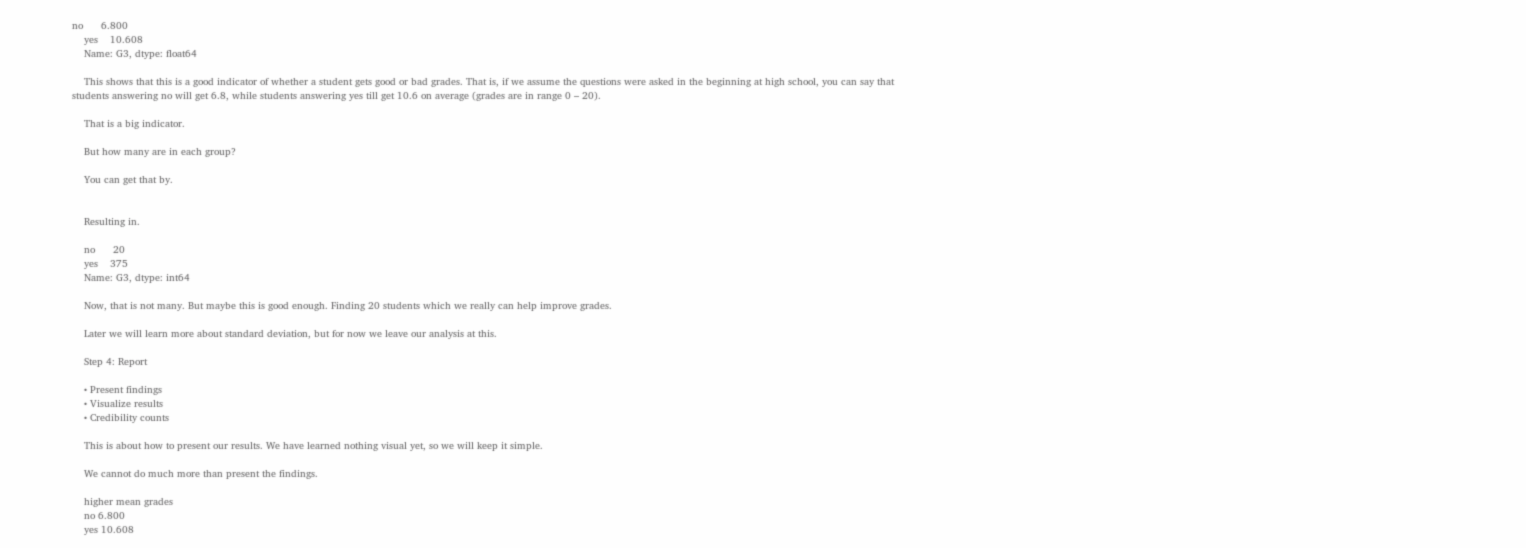no      6.800
    yes    10.608
    Name: G3, dtype: float64

    This shows that this is a good indicator of whether a student gets good or bad grades. That is, if we assume the questions were asked in the beginning at high school, you can say that students answering no will get 6.8, while students answering yes till get 10.6 on average (grades are in range 0 – 20).

    That is a big indicator.

    But how many are in each group?

    You can get that by.


    Resulting in.

    no      20
    yes    375
    Name: G3, dtype: int64

    Now, that is not many. But maybe this is good enough. Finding 20 students which we really can help improve grades.

    Later we will learn more about standard deviation, but for now we leave our analysis at this.

    Step 4: Report

    • Present findings
    • Visualize results
    • Credibility counts

    This is about how to present our results. We have learned nothing visual yet, so we will keep it simple.

    We cannot do much more than present the findings.

    higher mean grades
    no 6.800
    yes 10.608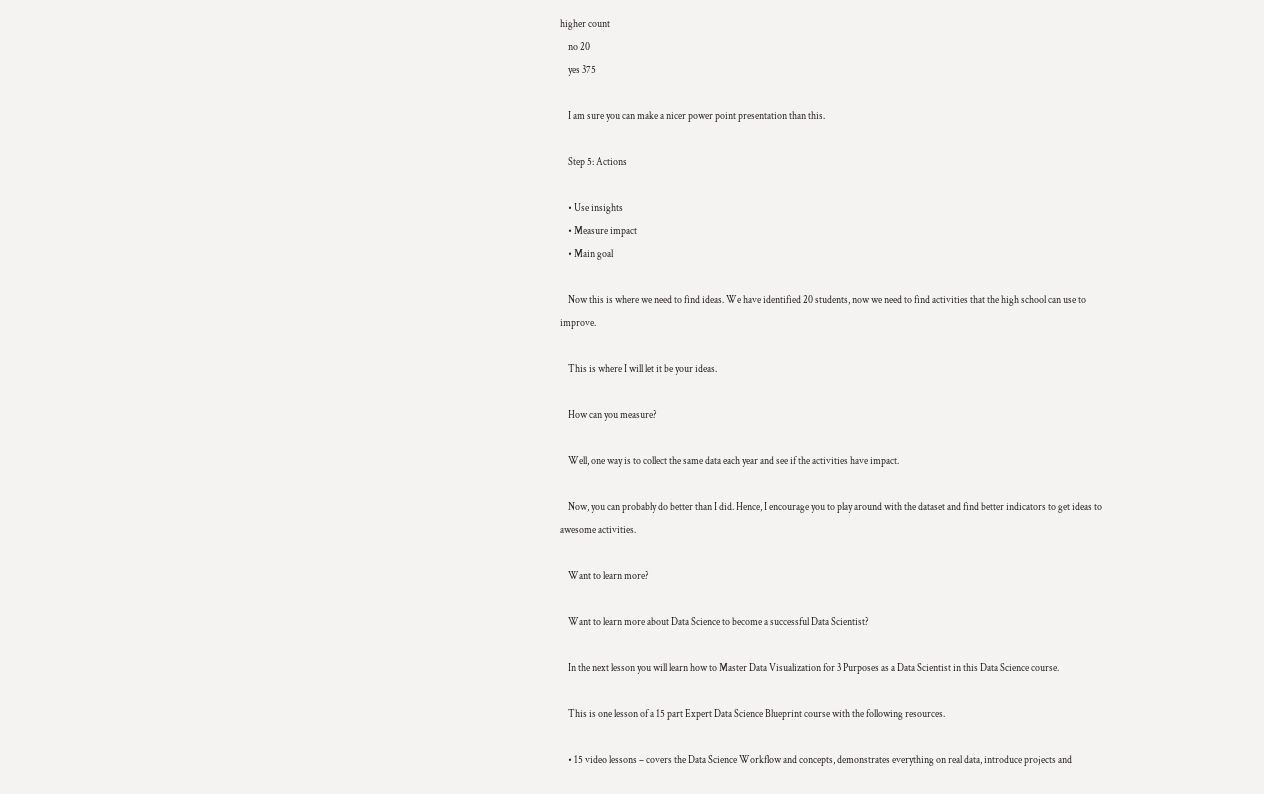higher count
    no 20
    yes 375

    I am sure you can make a nicer power point presentation than this.

    Step 5: Actions

    • Use insights
    • Measure impact
    • Main goal

    Now this is where we need to find ideas. We have identified 20 students, now we need to find activities that the high school can use to improve.

    This is where I will let it be your ideas.

    How can you measure?

    Well, one way is to collect the same data each year and see if the activities have impact.

    Now, you can probably do better than I did. Hence, I encourage you to play around with the dataset and find better indicators to get ideas to awesome activities.

    Want to learn more?

    Want to learn more about Data Science to become a successful Data Scientist?

    In the next lesson you will learn how to Master Data Visualization for 3 Purposes as a Data Scientist in this Data Science course.

    This is one lesson of a 15 part Expert Data Science Blueprint course with the following resources.

    • 15 video lessons – covers the Data Science Workflow and concepts, demonstrates everything on real data, introduce projects and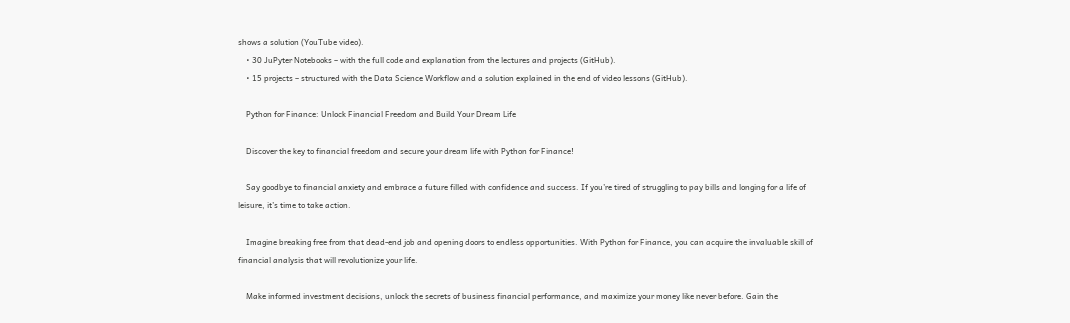shows a solution (YouTube video).
    • 30 JuPyter Notebooks – with the full code and explanation from the lectures and projects (GitHub).
    • 15 projects – structured with the Data Science Workflow and a solution explained in the end of video lessons (GitHub).

    Python for Finance: Unlock Financial Freedom and Build Your Dream Life

    Discover the key to financial freedom and secure your dream life with Python for Finance!

    Say goodbye to financial anxiety and embrace a future filled with confidence and success. If you’re tired of struggling to pay bills and longing for a life of leisure, it’s time to take action.

    Imagine breaking free from that dead-end job and opening doors to endless opportunities. With Python for Finance, you can acquire the invaluable skill of financial analysis that will revolutionize your life.

    Make informed investment decisions, unlock the secrets of business financial performance, and maximize your money like never before. Gain the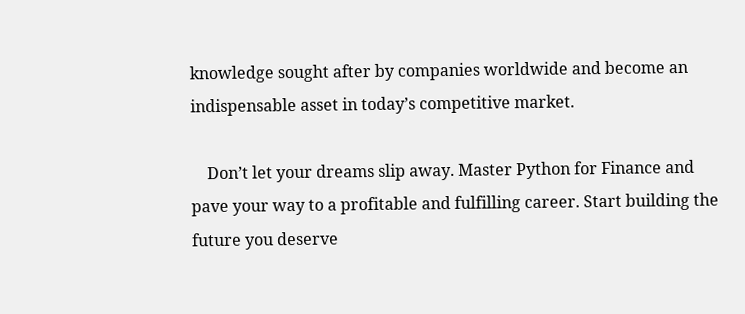knowledge sought after by companies worldwide and become an indispensable asset in today’s competitive market.

    Don’t let your dreams slip away. Master Python for Finance and pave your way to a profitable and fulfilling career. Start building the future you deserve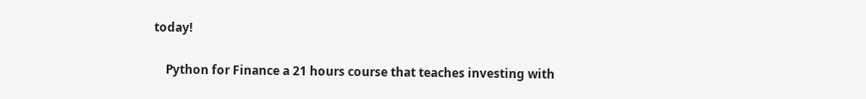today!

    Python for Finance a 21 hours course that teaches investing with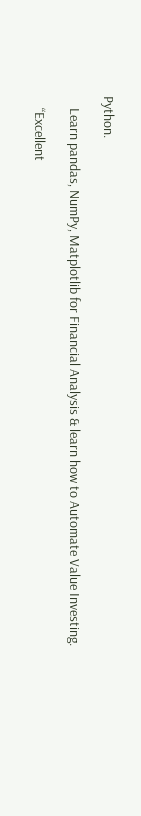Python.

    Learn pandas, NumPy, Matplotlib for Financial Analysis & learn how to Automate Value Investing.

    “Excellent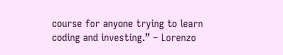course for anyone trying to learn coding and investing.” – Lorenzo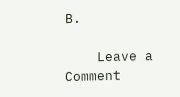B.

    Leave a Comment